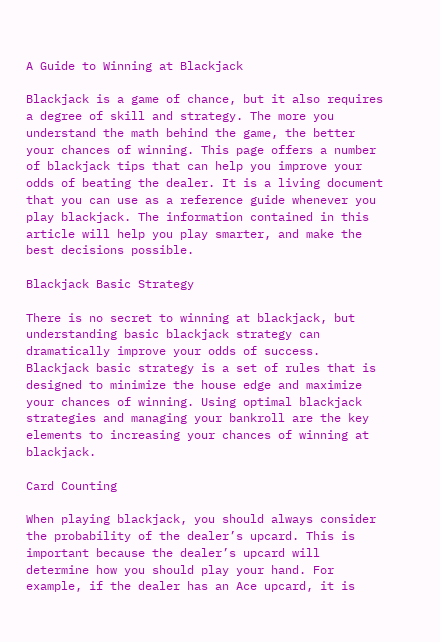A Guide to Winning at Blackjack

Blackjack is a game of chance, but it also requires a degree of skill and strategy. The more you understand the math behind the game, the better your chances of winning. This page offers a number of blackjack tips that can help you improve your odds of beating the dealer. It is a living document that you can use as a reference guide whenever you play blackjack. The information contained in this article will help you play smarter, and make the best decisions possible.

Blackjack Basic Strategy

There is no secret to winning at blackjack, but understanding basic blackjack strategy can dramatically improve your odds of success. Blackjack basic strategy is a set of rules that is designed to minimize the house edge and maximize your chances of winning. Using optimal blackjack strategies and managing your bankroll are the key elements to increasing your chances of winning at blackjack.

Card Counting

When playing blackjack, you should always consider the probability of the dealer’s upcard. This is important because the dealer’s upcard will determine how you should play your hand. For example, if the dealer has an Ace upcard, it is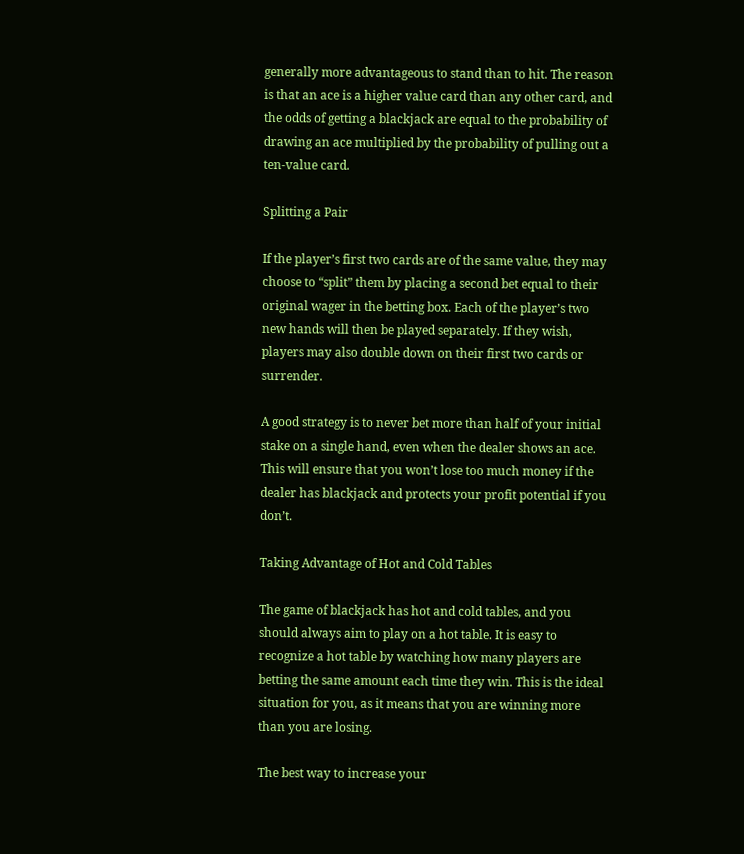generally more advantageous to stand than to hit. The reason is that an ace is a higher value card than any other card, and the odds of getting a blackjack are equal to the probability of drawing an ace multiplied by the probability of pulling out a ten-value card.

Splitting a Pair

If the player’s first two cards are of the same value, they may choose to “split” them by placing a second bet equal to their original wager in the betting box. Each of the player’s two new hands will then be played separately. If they wish, players may also double down on their first two cards or surrender.

A good strategy is to never bet more than half of your initial stake on a single hand, even when the dealer shows an ace. This will ensure that you won’t lose too much money if the dealer has blackjack and protects your profit potential if you don’t.

Taking Advantage of Hot and Cold Tables

The game of blackjack has hot and cold tables, and you should always aim to play on a hot table. It is easy to recognize a hot table by watching how many players are betting the same amount each time they win. This is the ideal situation for you, as it means that you are winning more than you are losing.

The best way to increase your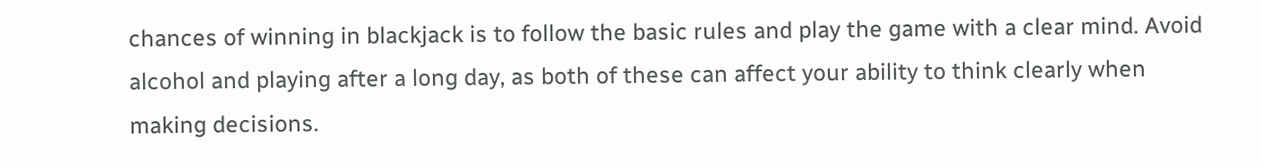chances of winning in blackjack is to follow the basic rules and play the game with a clear mind. Avoid alcohol and playing after a long day, as both of these can affect your ability to think clearly when making decisions.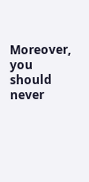Moreover, you should never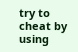try to cheat by using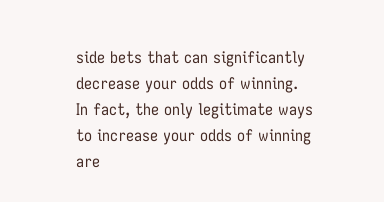side bets that can significantly decrease your odds of winning. In fact, the only legitimate ways to increase your odds of winning are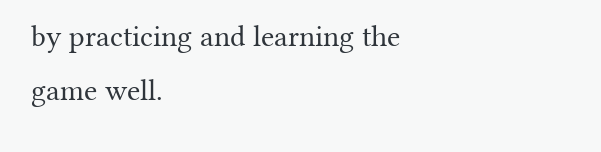by practicing and learning the game well.